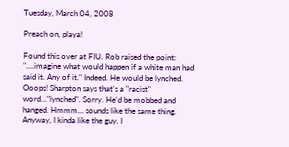Tuesday, March 04, 2008

Preach on, playa!

Found this over at FIU. Rob raised the point: "....imagine what would happen if a white man had said it. Any of it." Indeed. He would be lynched. Ooops! Sharpton says that's a "racist" word..."lynched". Sorry. He'd be mobbed and hanged. Hmmm... sounds like the same thing. Anyway, I kinda like the guy. I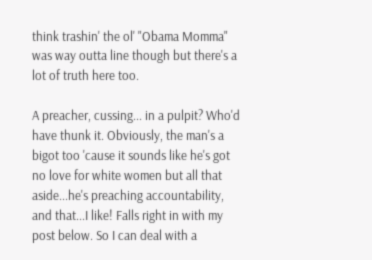think trashin' the ol' "Obama Momma" was way outta line though but there's a lot of truth here too.

A preacher, cussing... in a pulpit? Who'd have thunk it. Obviously, the man's a bigot too 'cause it sounds like he's got no love for white women but all that aside...he's preaching accountability, and that...I like! Falls right in with my post below. So I can deal with a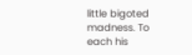little bigoted madness. To each his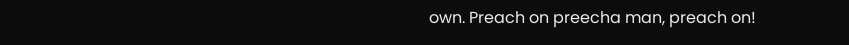own. Preach on preecha man, preach on!